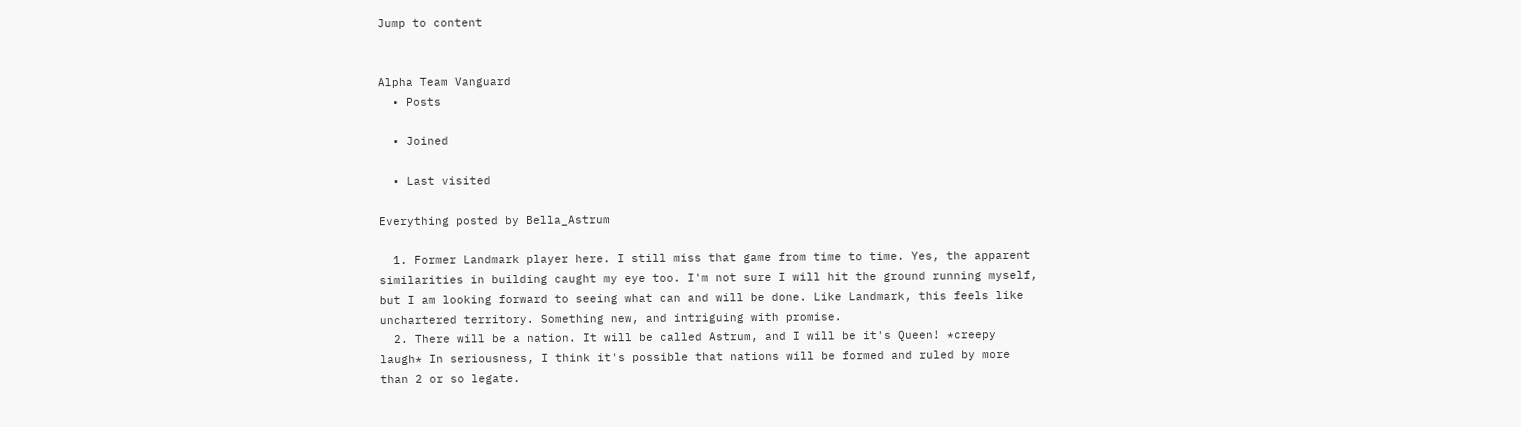Jump to content


Alpha Team Vanguard
  • Posts

  • Joined

  • Last visited

Everything posted by Bella_Astrum

  1. Former Landmark player here. I still miss that game from time to time. Yes, the apparent similarities in building caught my eye too. I'm not sure I will hit the ground running myself, but I am looking forward to seeing what can and will be done. Like Landmark, this feels like unchartered territory. Something new, and intriguing with promise.
  2. There will be a nation. It will be called Astrum, and I will be it's Queen! *creepy laugh* In seriousness, I think it's possible that nations will be formed and ruled by more than 2 or so legate.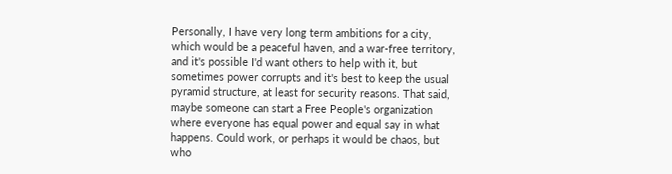Personally, I have very long term ambitions for a city, which would be a peaceful haven, and a war-free territory, and it's possible I'd want others to help with it, but sometimes power corrupts and it's best to keep the usual pyramid structure, at least for security reasons. That said, maybe someone can start a Free People's organization where everyone has equal power and equal say in what happens. Could work, or perhaps it would be chaos, but who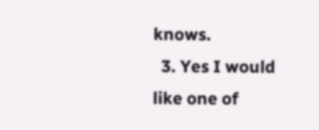knows.
  3. Yes I would like one of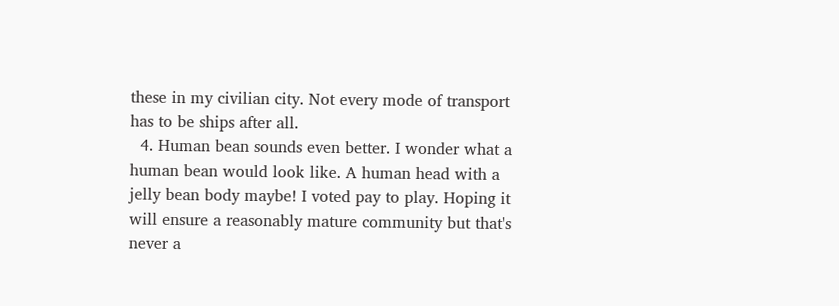these in my civilian city. Not every mode of transport has to be ships after all.
  4. Human bean sounds even better. I wonder what a human bean would look like. A human head with a jelly bean body maybe! I voted pay to play. Hoping it will ensure a reasonably mature community but that's never a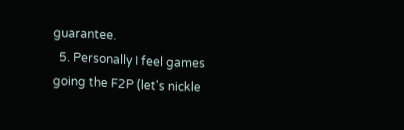guarantee.
  5. Personally I feel games going the F2P (let's nickle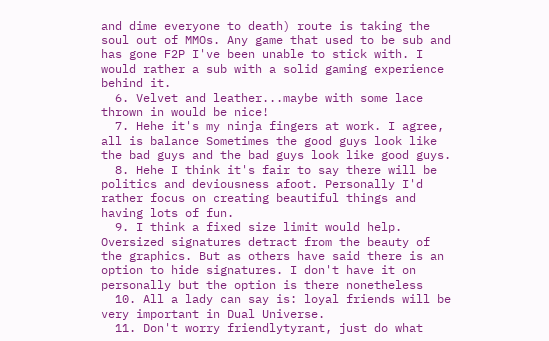and dime everyone to death) route is taking the soul out of MMOs. Any game that used to be sub and has gone F2P I've been unable to stick with. I would rather a sub with a solid gaming experience behind it.
  6. Velvet and leather...maybe with some lace thrown in would be nice!
  7. Hehe it's my ninja fingers at work. I agree, all is balance Sometimes the good guys look like the bad guys and the bad guys look like good guys.
  8. Hehe I think it's fair to say there will be politics and deviousness afoot. Personally I'd rather focus on creating beautiful things and having lots of fun.
  9. I think a fixed size limit would help. Oversized signatures detract from the beauty of the graphics. But as others have said there is an option to hide signatures. I don't have it on personally but the option is there nonetheless
  10. All a lady can say is: loyal friends will be very important in Dual Universe.
  11. Don't worry friendlytyrant, just do what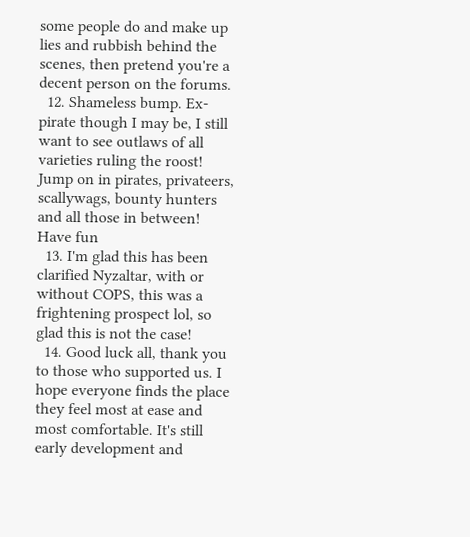some people do and make up lies and rubbish behind the scenes, then pretend you're a decent person on the forums.
  12. Shameless bump. Ex-pirate though I may be, I still want to see outlaws of all varieties ruling the roost! Jump on in pirates, privateers, scallywags, bounty hunters and all those in between! Have fun
  13. I'm glad this has been clarified Nyzaltar, with or without COPS, this was a frightening prospect lol, so glad this is not the case!
  14. Good luck all, thank you to those who supported us. I hope everyone finds the place they feel most at ease and most comfortable. It's still early development and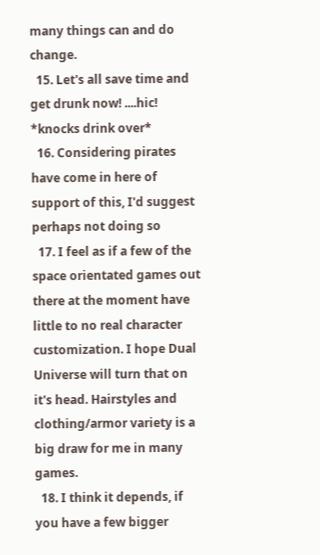many things can and do change.
  15. Let's all save time and get drunk now! ....hic! *knocks drink over*
  16. Considering pirates have come in here of support of this, I'd suggest perhaps not doing so
  17. I feel as if a few of the space orientated games out there at the moment have little to no real character customization. I hope Dual Universe will turn that on it's head. Hairstyles and clothing/armor variety is a big draw for me in many games.
  18. I think it depends, if you have a few bigger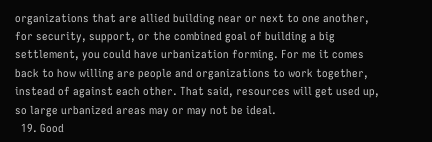organizations that are allied building near or next to one another, for security, support, or the combined goal of building a big settlement, you could have urbanization forming. For me it comes back to how willing are people and organizations to work together, instead of against each other. That said, resources will get used up, so large urbanized areas may or may not be ideal.
  19. Good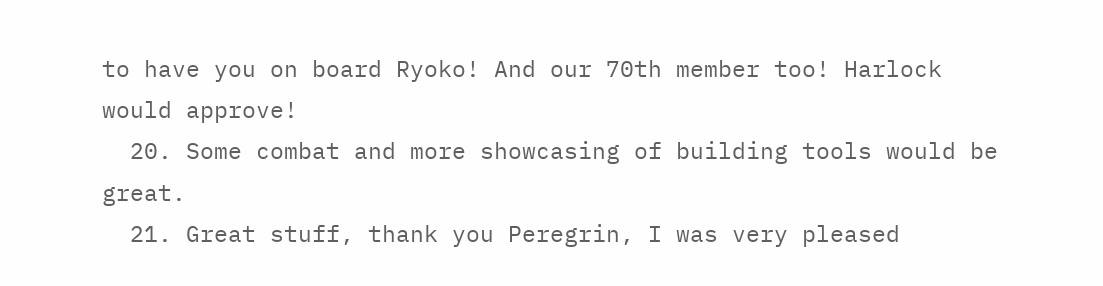to have you on board Ryoko! And our 70th member too! Harlock would approve!
  20. Some combat and more showcasing of building tools would be great.
  21. Great stuff, thank you Peregrin, I was very pleased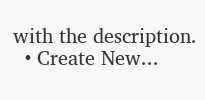with the description.
  • Create New...